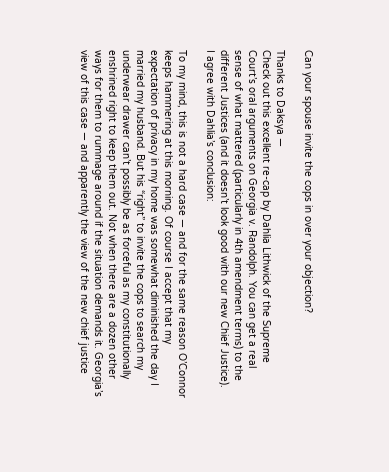Can your spouse invite the cops in over your objection?

Thanks to Daksya —
Check out this excellent re-cap by Dahlia Lithwick of the Supreme Court’s oral arguments on Georgia v. Randolph. You can get a real sense of what mattered (particularly in 4th amendment terms) to the different Justices (and it doesn’t look good with our new Chief Justice).
I agree with Dahlia’s conclusion:

To my mind, this is not a hard case — and for the same reason O’Connor keeps hammering at this morning. Of course I accept that my expectation of privacy in my home was somewhat diminished the day I married my husband. But his “right” to invite the cops to search my underwear drawer can’t possibly be as forceful as my constitutionally enshrined right to keep them out. Not when there are a dozen other ways for them to rummage around if the situation demands it. Georgia’s view of this case — and apparently the view of the new chief justice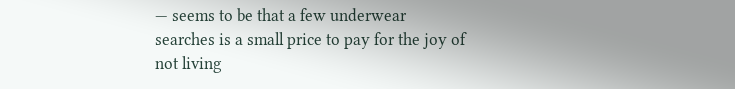— seems to be that a few underwear searches is a small price to pay for the joy of not living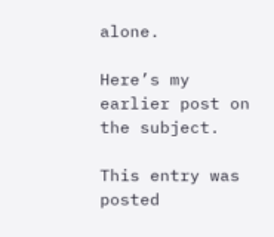alone.

Here’s my earlier post on the subject.

This entry was posted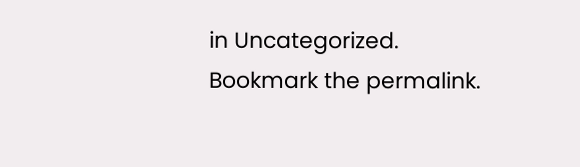in Uncategorized. Bookmark the permalink.